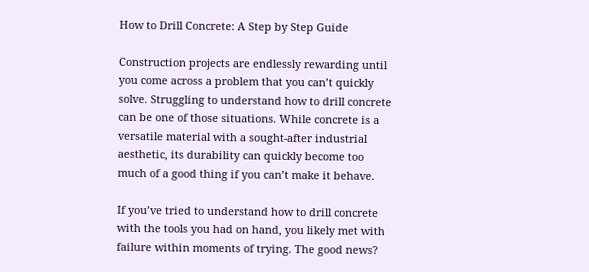How to Drill Concrete: A Step by Step Guide

Construction projects are endlessly rewarding until you come across a problem that you can’t quickly solve. Struggling to understand how to drill concrete can be one of those situations. While concrete is a versatile material with a sought-after industrial aesthetic, its durability can quickly become too much of a good thing if you can’t make it behave.

If you’ve tried to understand how to drill concrete with the tools you had on hand, you likely met with failure within moments of trying. The good news?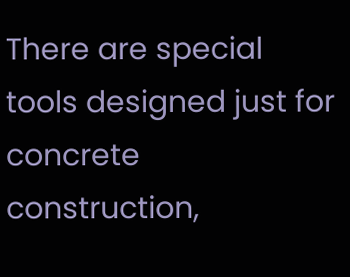There are special tools designed just for concrete construction,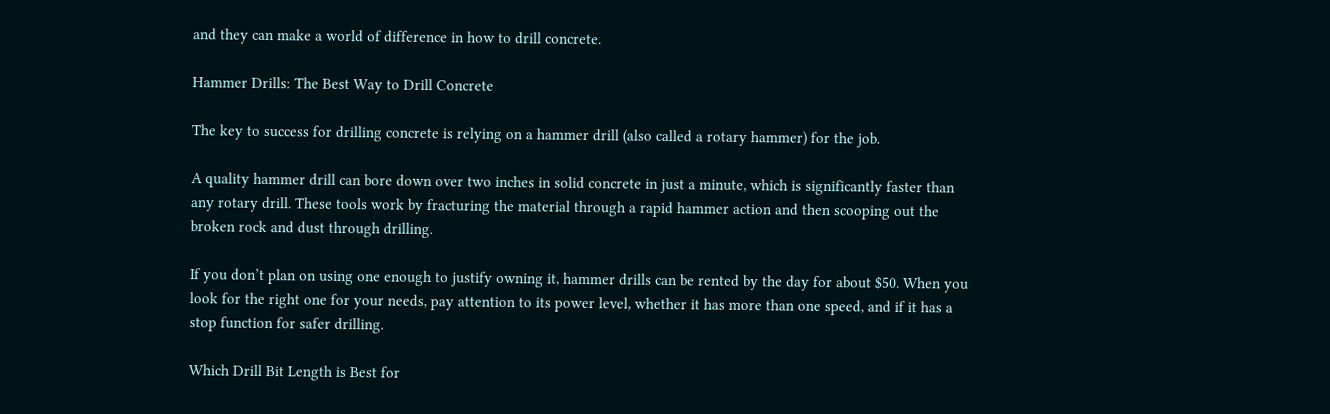and they can make a world of difference in how to drill concrete.

Hammer Drills: The Best Way to Drill Concrete

The key to success for drilling concrete is relying on a hammer drill (also called a rotary hammer) for the job.

A quality hammer drill can bore down over two inches in solid concrete in just a minute, which is significantly faster than any rotary drill. These tools work by fracturing the material through a rapid hammer action and then scooping out the broken rock and dust through drilling.

If you don’t plan on using one enough to justify owning it, hammer drills can be rented by the day for about $50. When you look for the right one for your needs, pay attention to its power level, whether it has more than one speed, and if it has a stop function for safer drilling.

Which Drill Bit Length is Best for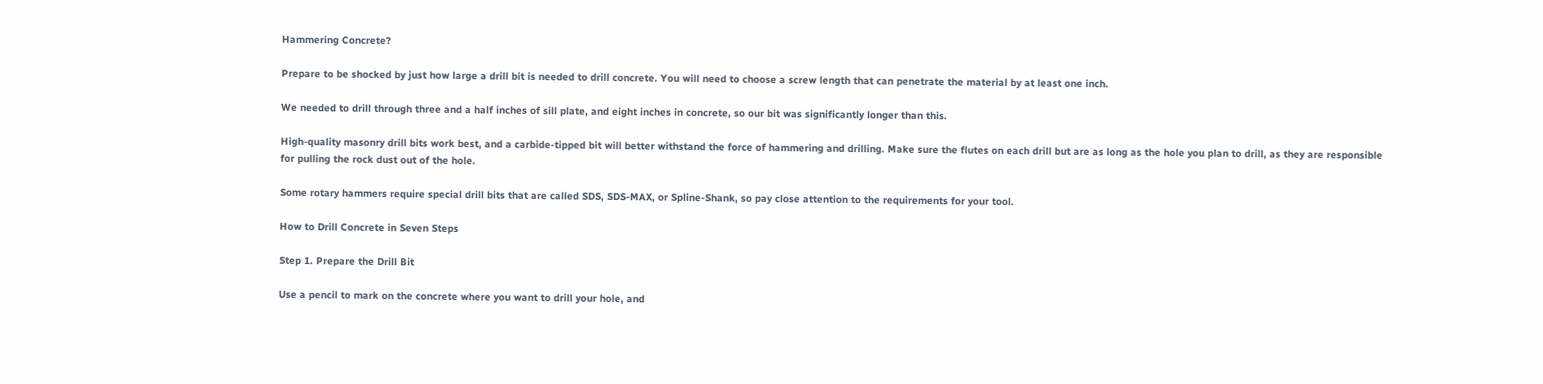Hammering Concrete?

Prepare to be shocked by just how large a drill bit is needed to drill concrete. You will need to choose a screw length that can penetrate the material by at least one inch.

We needed to drill through three and a half inches of sill plate, and eight inches in concrete, so our bit was significantly longer than this.

High-quality masonry drill bits work best, and a carbide-tipped bit will better withstand the force of hammering and drilling. Make sure the flutes on each drill but are as long as the hole you plan to drill, as they are responsible for pulling the rock dust out of the hole.

Some rotary hammers require special drill bits that are called SDS, SDS-MAX, or Spline-Shank, so pay close attention to the requirements for your tool.

How to Drill Concrete in Seven Steps

Step 1. Prepare the Drill Bit

Use a pencil to mark on the concrete where you want to drill your hole, and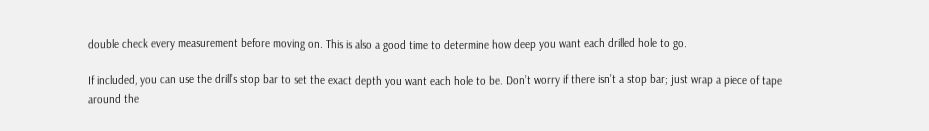double check every measurement before moving on. This is also a good time to determine how deep you want each drilled hole to go.

If included, you can use the drill’s stop bar to set the exact depth you want each hole to be. Don’t worry if there isn’t a stop bar; just wrap a piece of tape around the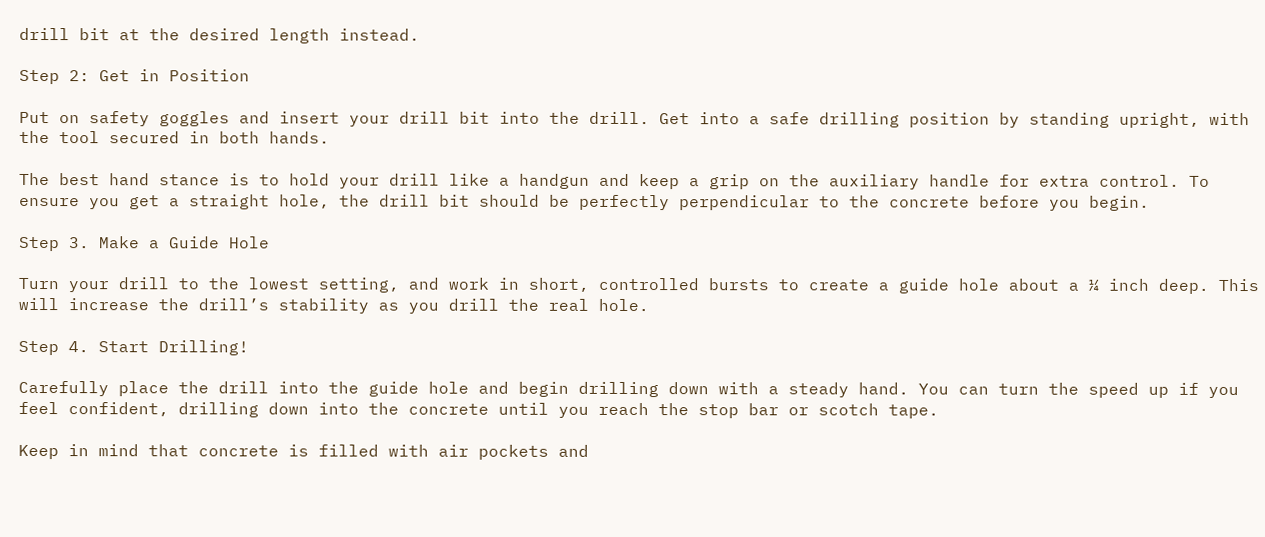drill bit at the desired length instead.

Step 2: Get in Position

Put on safety goggles and insert your drill bit into the drill. Get into a safe drilling position by standing upright, with the tool secured in both hands.

The best hand stance is to hold your drill like a handgun and keep a grip on the auxiliary handle for extra control. To ensure you get a straight hole, the drill bit should be perfectly perpendicular to the concrete before you begin.

Step 3. Make a Guide Hole

Turn your drill to the lowest setting, and work in short, controlled bursts to create a guide hole about a ¼ inch deep. This will increase the drill’s stability as you drill the real hole.

Step 4. Start Drilling!

Carefully place the drill into the guide hole and begin drilling down with a steady hand. You can turn the speed up if you feel confident, drilling down into the concrete until you reach the stop bar or scotch tape.

Keep in mind that concrete is filled with air pockets and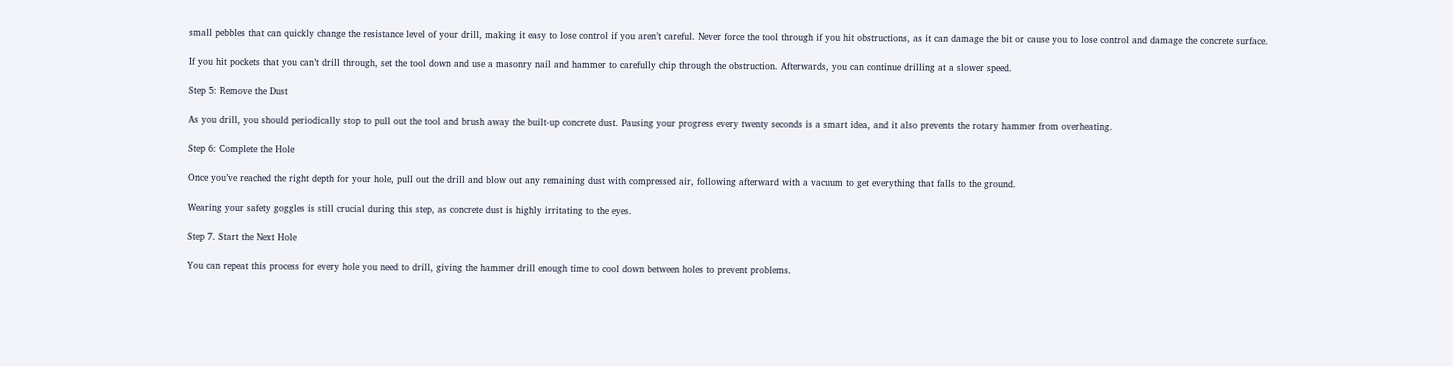small pebbles that can quickly change the resistance level of your drill, making it easy to lose control if you aren’t careful. Never force the tool through if you hit obstructions, as it can damage the bit or cause you to lose control and damage the concrete surface.

If you hit pockets that you can’t drill through, set the tool down and use a masonry nail and hammer to carefully chip through the obstruction. Afterwards, you can continue drilling at a slower speed.

Step 5: Remove the Dust

As you drill, you should periodically stop to pull out the tool and brush away the built-up concrete dust. Pausing your progress every twenty seconds is a smart idea, and it also prevents the rotary hammer from overheating.

Step 6: Complete the Hole

Once you’ve reached the right depth for your hole, pull out the drill and blow out any remaining dust with compressed air, following afterward with a vacuum to get everything that falls to the ground.

Wearing your safety goggles is still crucial during this step, as concrete dust is highly irritating to the eyes.

Step 7. Start the Next Hole

You can repeat this process for every hole you need to drill, giving the hammer drill enough time to cool down between holes to prevent problems.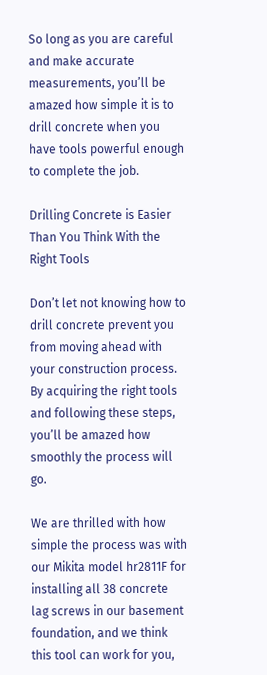So long as you are careful and make accurate measurements, you’ll be amazed how simple it is to drill concrete when you have tools powerful enough to complete the job.

Drilling Concrete is Easier Than You Think With the Right Tools

Don’t let not knowing how to drill concrete prevent you from moving ahead with your construction process. By acquiring the right tools and following these steps, you’ll be amazed how smoothly the process will go.

We are thrilled with how simple the process was with our Mikita model hr2811F for installing all 38 concrete lag screws in our basement foundation, and we think this tool can work for you,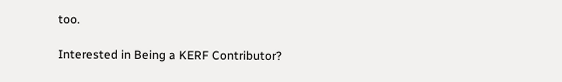too.

Interested in Being a KERF Contributor?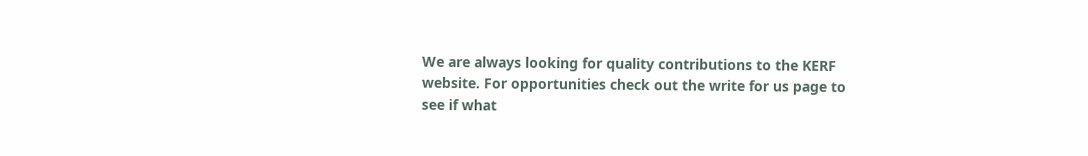We are always looking for quality contributions to the KERF website. For opportunities check out the write for us page to see if what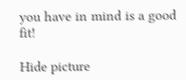you have in mind is a good fit!

Hide picture